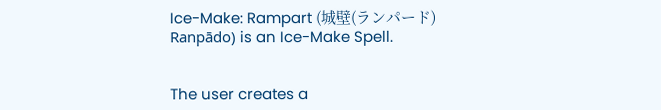Ice-Make: Rampart (城壁(ランパード) Ranpādo) is an Ice-Make Spell.


The user creates a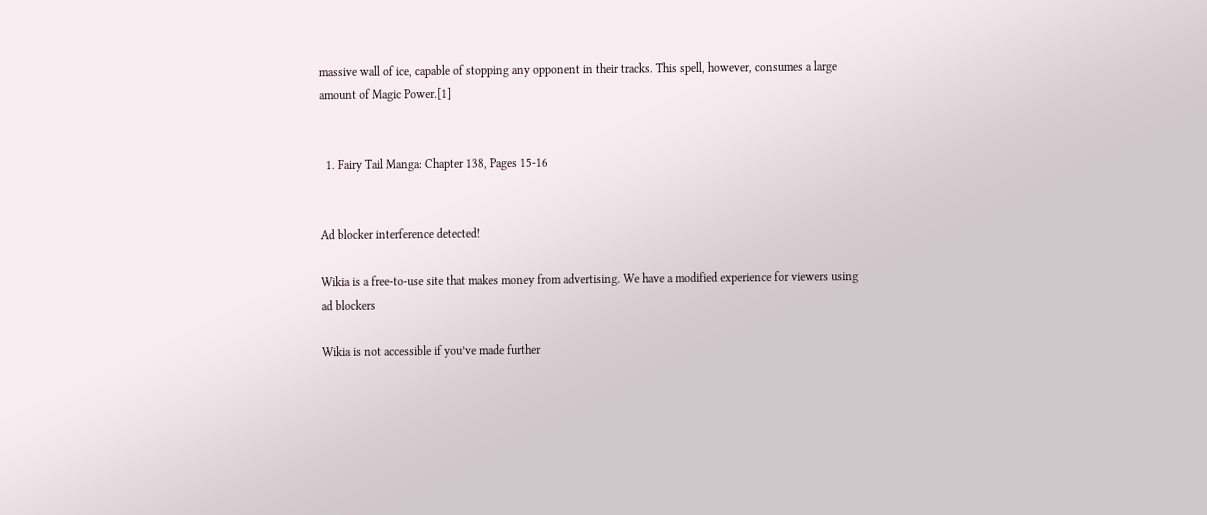massive wall of ice, capable of stopping any opponent in their tracks. This spell, however, consumes a large amount of Magic Power.[1]


  1. Fairy Tail Manga: Chapter 138, Pages 15-16


Ad blocker interference detected!

Wikia is a free-to-use site that makes money from advertising. We have a modified experience for viewers using ad blockers

Wikia is not accessible if you’ve made further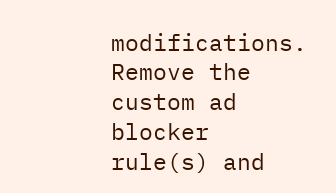modifications. Remove the custom ad blocker rule(s) and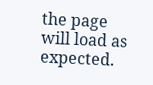the page will load as expected.